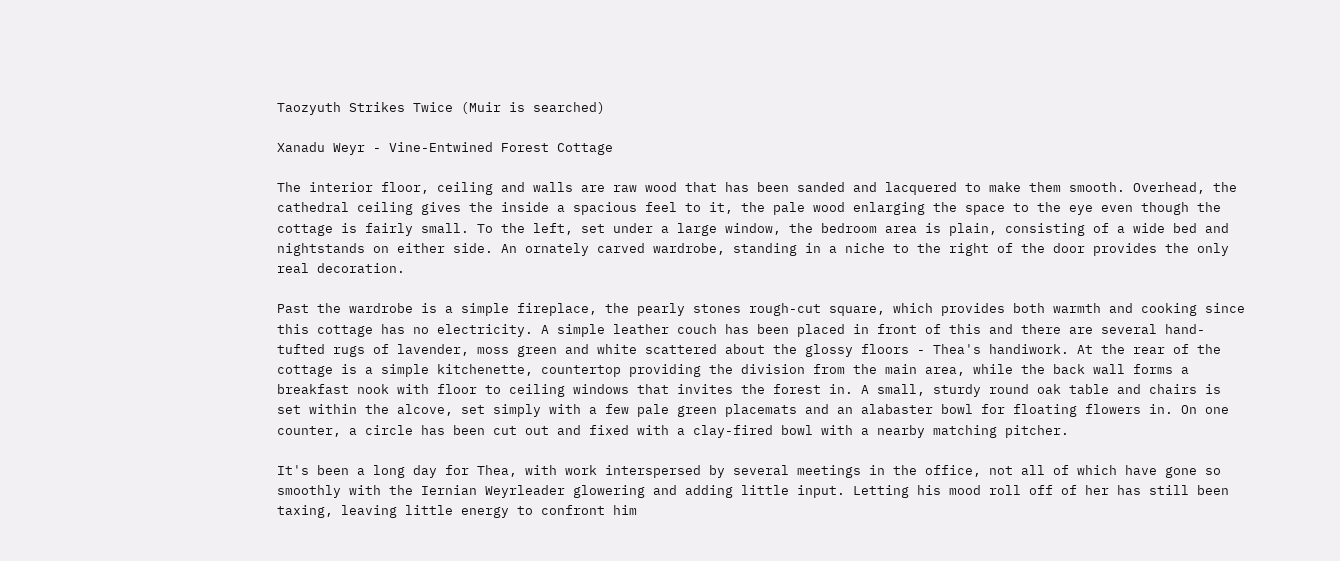Taozyuth Strikes Twice (Muir is searched)

Xanadu Weyr - Vine-Entwined Forest Cottage

The interior floor, ceiling and walls are raw wood that has been sanded and lacquered to make them smooth. Overhead, the cathedral ceiling gives the inside a spacious feel to it, the pale wood enlarging the space to the eye even though the cottage is fairly small. To the left, set under a large window, the bedroom area is plain, consisting of a wide bed and nightstands on either side. An ornately carved wardrobe, standing in a niche to the right of the door provides the only real decoration.

Past the wardrobe is a simple fireplace, the pearly stones rough-cut square, which provides both warmth and cooking since this cottage has no electricity. A simple leather couch has been placed in front of this and there are several hand-tufted rugs of lavender, moss green and white scattered about the glossy floors - Thea's handiwork. At the rear of the cottage is a simple kitchenette, countertop providing the division from the main area, while the back wall forms a breakfast nook with floor to ceiling windows that invites the forest in. A small, sturdy round oak table and chairs is set within the alcove, set simply with a few pale green placemats and an alabaster bowl for floating flowers in. On one counter, a circle has been cut out and fixed with a clay-fired bowl with a nearby matching pitcher.

It's been a long day for Thea, with work interspersed by several meetings in the office, not all of which have gone so smoothly with the Iernian Weyrleader glowering and adding little input. Letting his mood roll off of her has still been taxing, leaving little energy to confront him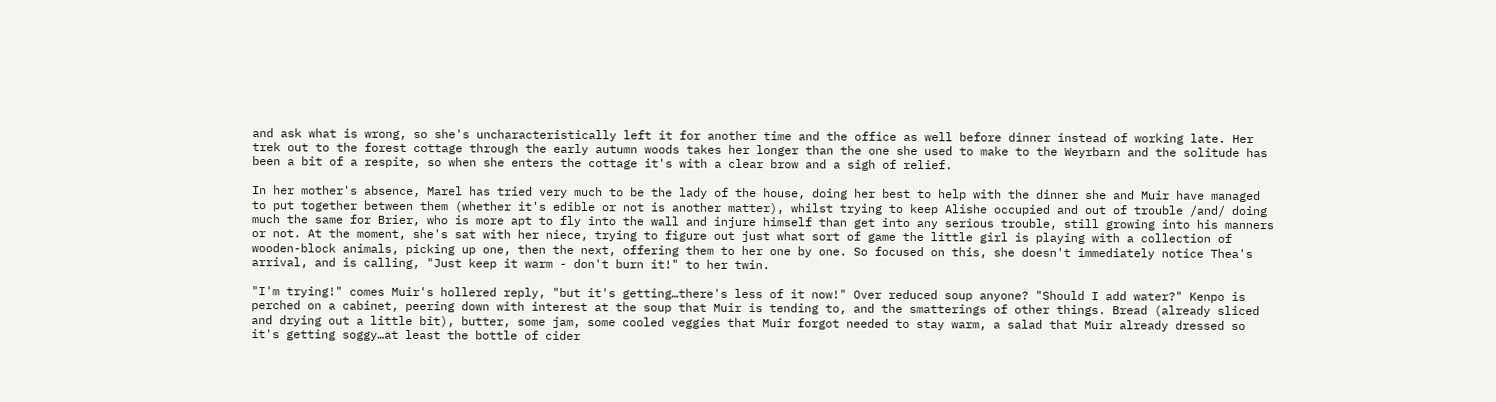and ask what is wrong, so she's uncharacteristically left it for another time and the office as well before dinner instead of working late. Her trek out to the forest cottage through the early autumn woods takes her longer than the one she used to make to the Weyrbarn and the solitude has been a bit of a respite, so when she enters the cottage it's with a clear brow and a sigh of relief.

In her mother's absence, Marel has tried very much to be the lady of the house, doing her best to help with the dinner she and Muir have managed to put together between them (whether it's edible or not is another matter), whilst trying to keep Alishe occupied and out of trouble /and/ doing much the same for Brier, who is more apt to fly into the wall and injure himself than get into any serious trouble, still growing into his manners or not. At the moment, she's sat with her niece, trying to figure out just what sort of game the little girl is playing with a collection of wooden-block animals, picking up one, then the next, offering them to her one by one. So focused on this, she doesn't immediately notice Thea's arrival, and is calling, "Just keep it warm - don't burn it!" to her twin.

"I'm trying!" comes Muir's hollered reply, "but it's getting…there's less of it now!" Over reduced soup anyone? "Should I add water?" Kenpo is perched on a cabinet, peering down with interest at the soup that Muir is tending to, and the smatterings of other things. Bread (already sliced and drying out a little bit), butter, some jam, some cooled veggies that Muir forgot needed to stay warm, a salad that Muir already dressed so it's getting soggy…at least the bottle of cider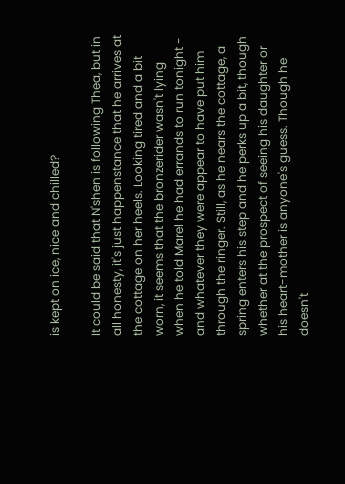is kept on ice, nice and chilled?

It could be said that N'shen is following Thea, but in all honesty, it's just happenstance that he arrives at the cottage on her heels. Looking tired and a bit worn, it seems that the bronzerider wasn't lying when he told Marel he had errands to run tonight - and whatever they were appear to have put him through the ringer. Still, as he nears the cottage, a spring enters his step and he perks up a bit, though whether at the prospect of seeing his daughter or his heart-mother is anyone's guess. Though he doesn't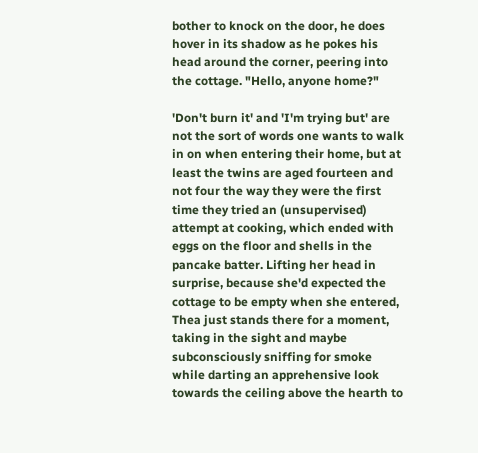bother to knock on the door, he does hover in its shadow as he pokes his head around the corner, peering into the cottage. "Hello, anyone home?"

'Don't burn it' and 'I'm trying but' are not the sort of words one wants to walk in on when entering their home, but at least the twins are aged fourteen and not four the way they were the first time they tried an (unsupervised) attempt at cooking, which ended with eggs on the floor and shells in the pancake batter. Lifting her head in surprise, because she'd expected the cottage to be empty when she entered, Thea just stands there for a moment, taking in the sight and maybe subconsciously sniffing for smoke while darting an apprehensive look towards the ceiling above the hearth to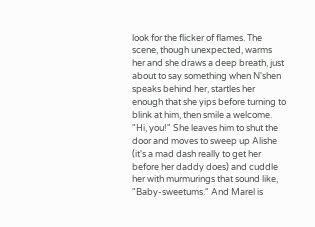look for the flicker of flames. The scene, though unexpected, warms her and she draws a deep breath, just about to say something when N'shen speaks behind her, startles her enough that she yips before turning to blink at him, then smile a welcome. "Hi, you!" She leaves him to shut the door and moves to sweep up Alishe (it's a mad dash really to get her before her daddy does) and cuddle her with murmurings that sound like, "Baby-sweetums." And Marel is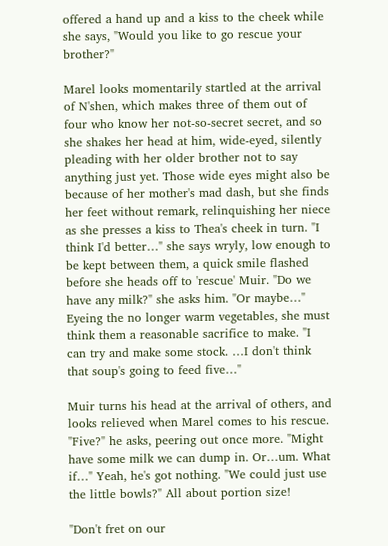offered a hand up and a kiss to the cheek while she says, "Would you like to go rescue your brother?"

Marel looks momentarily startled at the arrival of N'shen, which makes three of them out of four who know her not-so-secret secret, and so she shakes her head at him, wide-eyed, silently pleading with her older brother not to say anything just yet. Those wide eyes might also be because of her mother's mad dash, but she finds her feet without remark, relinquishing her niece as she presses a kiss to Thea's cheek in turn. "I think I'd better…" she says wryly, low enough to be kept between them, a quick smile flashed before she heads off to 'rescue' Muir. "Do we have any milk?" she asks him. "Or maybe…" Eyeing the no longer warm vegetables, she must think them a reasonable sacrifice to make. "I can try and make some stock. …I don't think that soup's going to feed five…"

Muir turns his head at the arrival of others, and looks relieved when Marel comes to his rescue. "Five?" he asks, peering out once more. "Might have some milk we can dump in. Or…um. What if…" Yeah, he's got nothing. "We could just use the little bowls?" All about portion size!

"Don't fret on our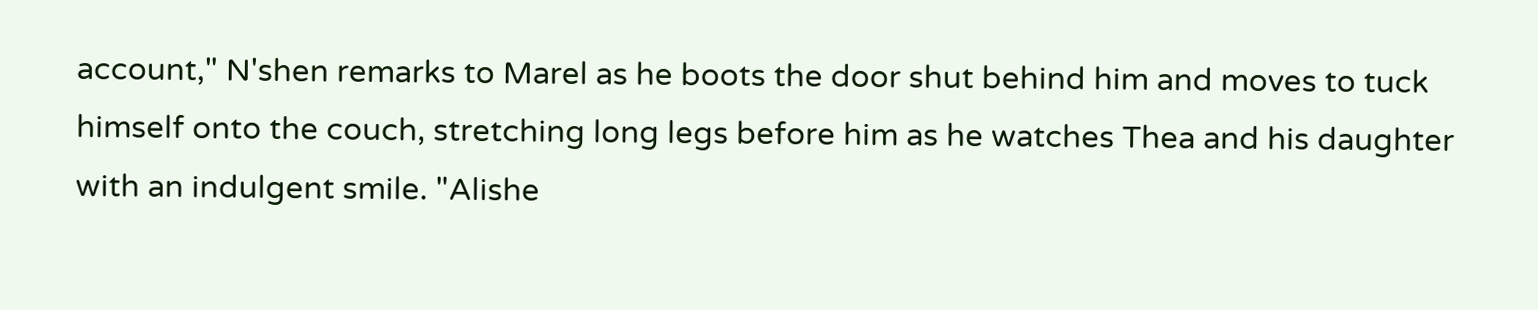account," N'shen remarks to Marel as he boots the door shut behind him and moves to tuck himself onto the couch, stretching long legs before him as he watches Thea and his daughter with an indulgent smile. "Alishe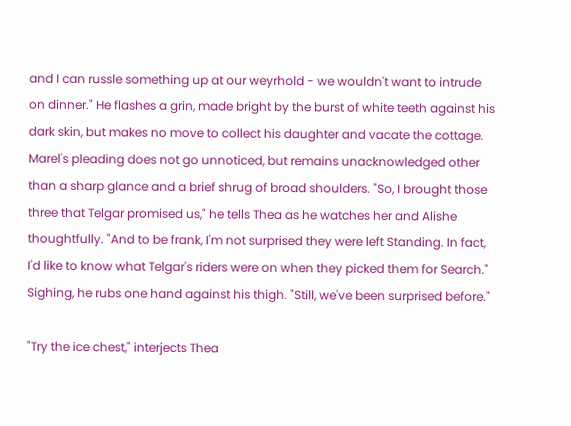and I can russle something up at our weyrhold - we wouldn't want to intrude on dinner." He flashes a grin, made bright by the burst of white teeth against his dark skin, but makes no move to collect his daughter and vacate the cottage. Marel's pleading does not go unnoticed, but remains unacknowledged other than a sharp glance and a brief shrug of broad shoulders. "So, I brought those three that Telgar promised us," he tells Thea as he watches her and Alishe thoughtfully. "And to be frank, I'm not surprised they were left Standing. In fact, I'd like to know what Telgar's riders were on when they picked them for Search." Sighing, he rubs one hand against his thigh. "Still, we've been surprised before."

"Try the ice chest," interjects Thea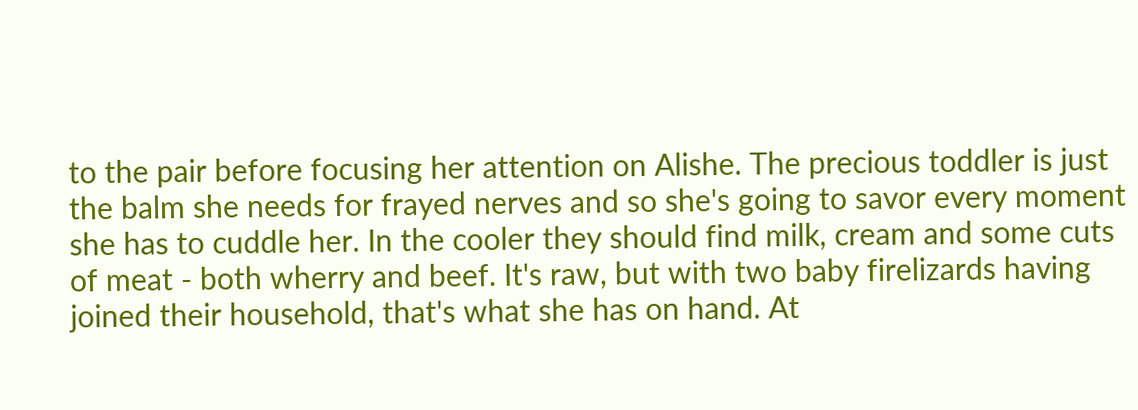to the pair before focusing her attention on Alishe. The precious toddler is just the balm she needs for frayed nerves and so she's going to savor every moment she has to cuddle her. In the cooler they should find milk, cream and some cuts of meat - both wherry and beef. It's raw, but with two baby firelizards having joined their household, that's what she has on hand. At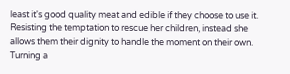least it's good quality meat and edible if they choose to use it. Resisting the temptation to rescue her children, instead she allows them their dignity to handle the moment on their own. Turning a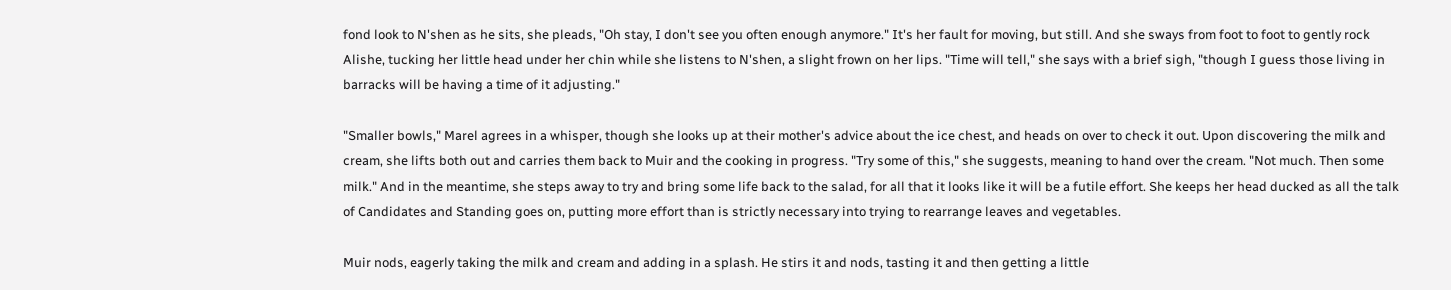fond look to N'shen as he sits, she pleads, "Oh stay, I don't see you often enough anymore." It's her fault for moving, but still. And she sways from foot to foot to gently rock Alishe, tucking her little head under her chin while she listens to N'shen, a slight frown on her lips. "Time will tell," she says with a brief sigh, "though I guess those living in barracks will be having a time of it adjusting."

"Smaller bowls," Marel agrees in a whisper, though she looks up at their mother's advice about the ice chest, and heads on over to check it out. Upon discovering the milk and cream, she lifts both out and carries them back to Muir and the cooking in progress. "Try some of this," she suggests, meaning to hand over the cream. "Not much. Then some milk." And in the meantime, she steps away to try and bring some life back to the salad, for all that it looks like it will be a futile effort. She keeps her head ducked as all the talk of Candidates and Standing goes on, putting more effort than is strictly necessary into trying to rearrange leaves and vegetables.

Muir nods, eagerly taking the milk and cream and adding in a splash. He stirs it and nods, tasting it and then getting a little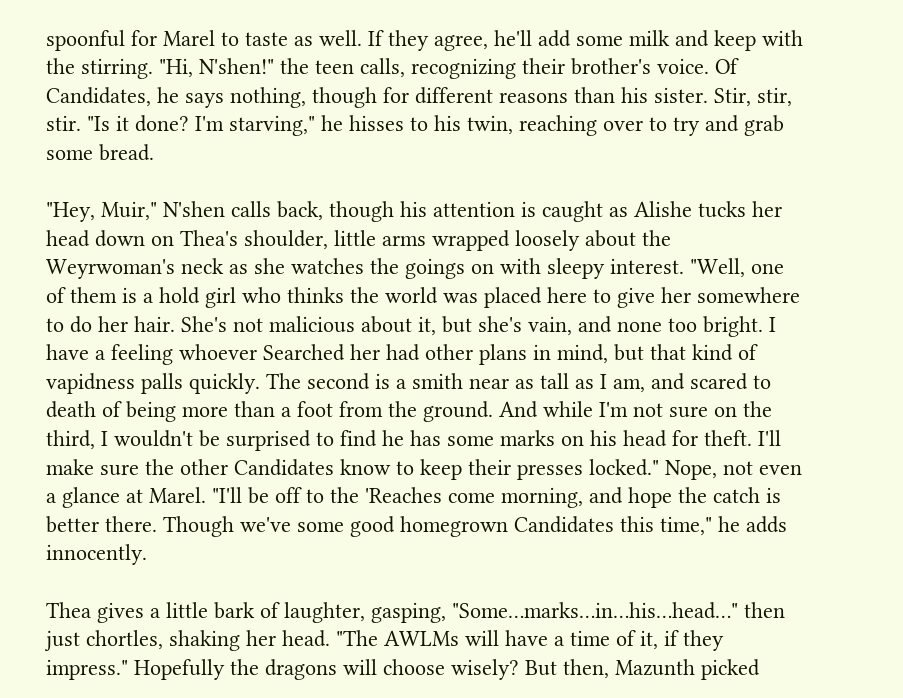spoonful for Marel to taste as well. If they agree, he'll add some milk and keep with the stirring. "Hi, N'shen!" the teen calls, recognizing their brother's voice. Of Candidates, he says nothing, though for different reasons than his sister. Stir, stir, stir. "Is it done? I'm starving," he hisses to his twin, reaching over to try and grab some bread.

"Hey, Muir," N'shen calls back, though his attention is caught as Alishe tucks her head down on Thea's shoulder, little arms wrapped loosely about the Weyrwoman's neck as she watches the goings on with sleepy interest. "Well, one of them is a hold girl who thinks the world was placed here to give her somewhere to do her hair. She's not malicious about it, but she's vain, and none too bright. I have a feeling whoever Searched her had other plans in mind, but that kind of vapidness palls quickly. The second is a smith near as tall as I am, and scared to death of being more than a foot from the ground. And while I'm not sure on the third, I wouldn't be surprised to find he has some marks on his head for theft. I'll make sure the other Candidates know to keep their presses locked." Nope, not even a glance at Marel. "I'll be off to the 'Reaches come morning, and hope the catch is better there. Though we've some good homegrown Candidates this time," he adds innocently.

Thea gives a little bark of laughter, gasping, "Some…marks…in…his…head…" then just chortles, shaking her head. "The AWLMs will have a time of it, if they impress." Hopefully the dragons will choose wisely? But then, Mazunth picked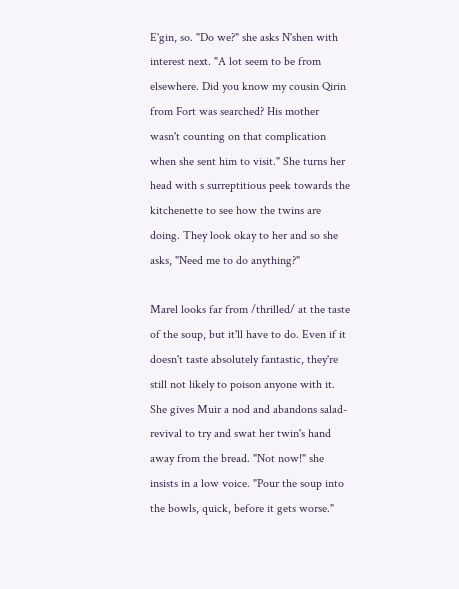E'gin, so. "Do we?" she asks N'shen with interest next. "A lot seem to be from elsewhere. Did you know my cousin Qirin from Fort was searched? His mother wasn't counting on that complication when she sent him to visit." She turns her head with s surreptitious peek towards the kitchenette to see how the twins are doing. They look okay to her and so she asks, "Need me to do anything?"

Marel looks far from /thrilled/ at the taste of the soup, but it'll have to do. Even if it doesn't taste absolutely fantastic, they're still not likely to poison anyone with it. She gives Muir a nod and abandons salad-revival to try and swat her twin's hand away from the bread. "Not now!" she insists in a low voice. "Pour the soup into the bowls, quick, before it gets worse."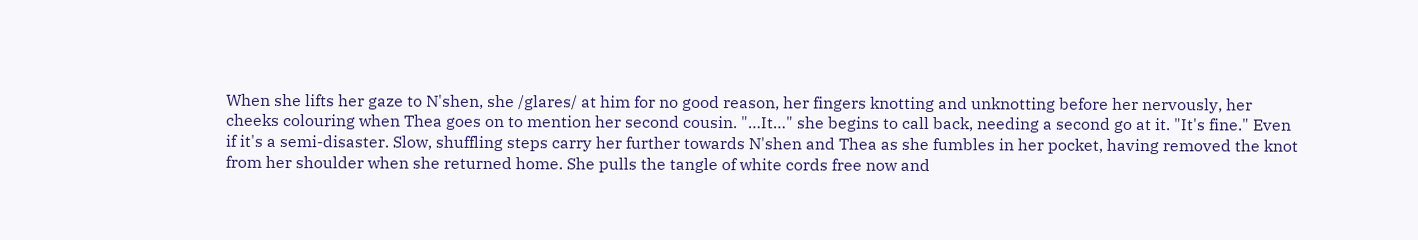When she lifts her gaze to N'shen, she /glares/ at him for no good reason, her fingers knotting and unknotting before her nervously, her cheeks colouring when Thea goes on to mention her second cousin. "…It…" she begins to call back, needing a second go at it. "It's fine." Even if it's a semi-disaster. Slow, shuffling steps carry her further towards N'shen and Thea as she fumbles in her pocket, having removed the knot from her shoulder when she returned home. She pulls the tangle of white cords free now and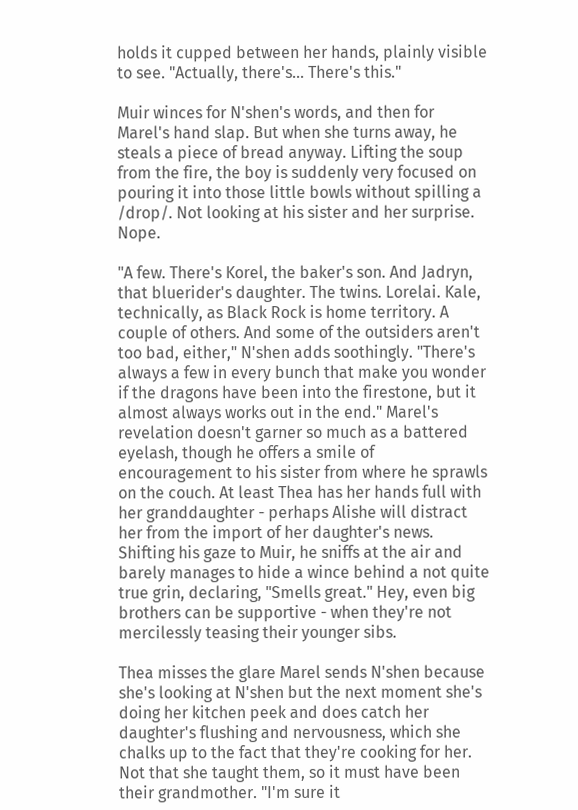holds it cupped between her hands, plainly visible to see. "Actually, there's… There's this."

Muir winces for N'shen's words, and then for Marel's hand slap. But when she turns away, he steals a piece of bread anyway. Lifting the soup from the fire, the boy is suddenly very focused on pouring it into those little bowls without spilling a /drop/. Not looking at his sister and her surprise. Nope.

"A few. There's Korel, the baker's son. And Jadryn, that bluerider's daughter. The twins. Lorelai. Kale, technically, as Black Rock is home territory. A couple of others. And some of the outsiders aren't too bad, either," N'shen adds soothingly. "There's always a few in every bunch that make you wonder if the dragons have been into the firestone, but it almost always works out in the end." Marel's revelation doesn't garner so much as a battered eyelash, though he offers a smile of encouragement to his sister from where he sprawls on the couch. At least Thea has her hands full with her granddaughter - perhaps Alishe will distract her from the import of her daughter's news. Shifting his gaze to Muir, he sniffs at the air and barely manages to hide a wince behind a not quite true grin, declaring, "Smells great." Hey, even big brothers can be supportive - when they're not mercilessly teasing their younger sibs.

Thea misses the glare Marel sends N'shen because she's looking at N'shen but the next moment she's doing her kitchen peek and does catch her daughter's flushing and nervousness, which she chalks up to the fact that they're cooking for her. Not that she taught them, so it must have been their grandmother. "I'm sure it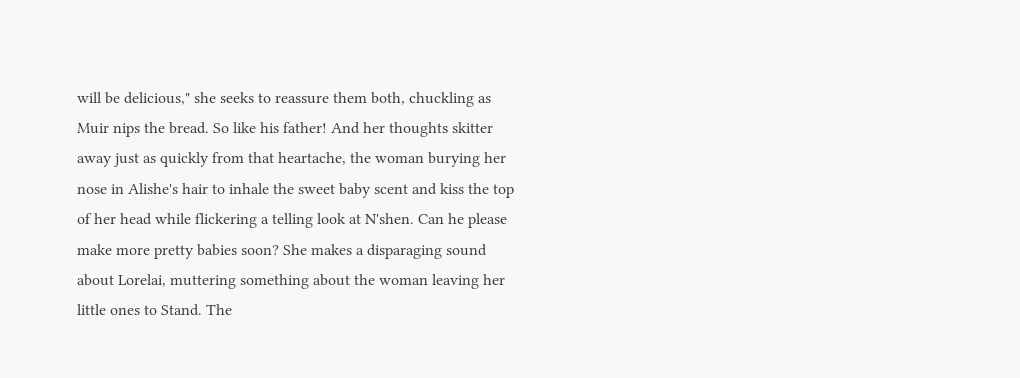will be delicious," she seeks to reassure them both, chuckling as Muir nips the bread. So like his father! And her thoughts skitter away just as quickly from that heartache, the woman burying her nose in Alishe's hair to inhale the sweet baby scent and kiss the top of her head while flickering a telling look at N'shen. Can he please make more pretty babies soon? She makes a disparaging sound about Lorelai, muttering something about the woman leaving her little ones to Stand. The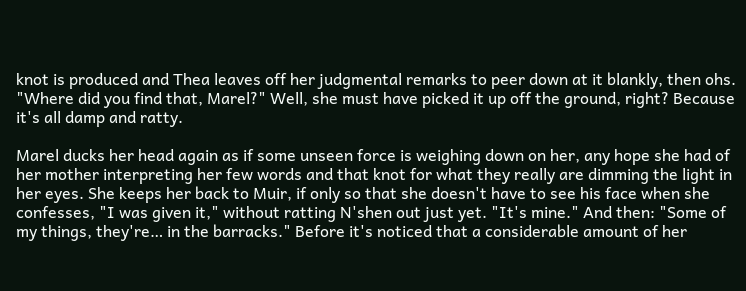knot is produced and Thea leaves off her judgmental remarks to peer down at it blankly, then ohs. "Where did you find that, Marel?" Well, she must have picked it up off the ground, right? Because it's all damp and ratty.

Marel ducks her head again as if some unseen force is weighing down on her, any hope she had of her mother interpreting her few words and that knot for what they really are dimming the light in her eyes. She keeps her back to Muir, if only so that she doesn't have to see his face when she confesses, "I was given it," without ratting N'shen out just yet. "It's mine." And then: "Some of my things, they're… in the barracks." Before it's noticed that a considerable amount of her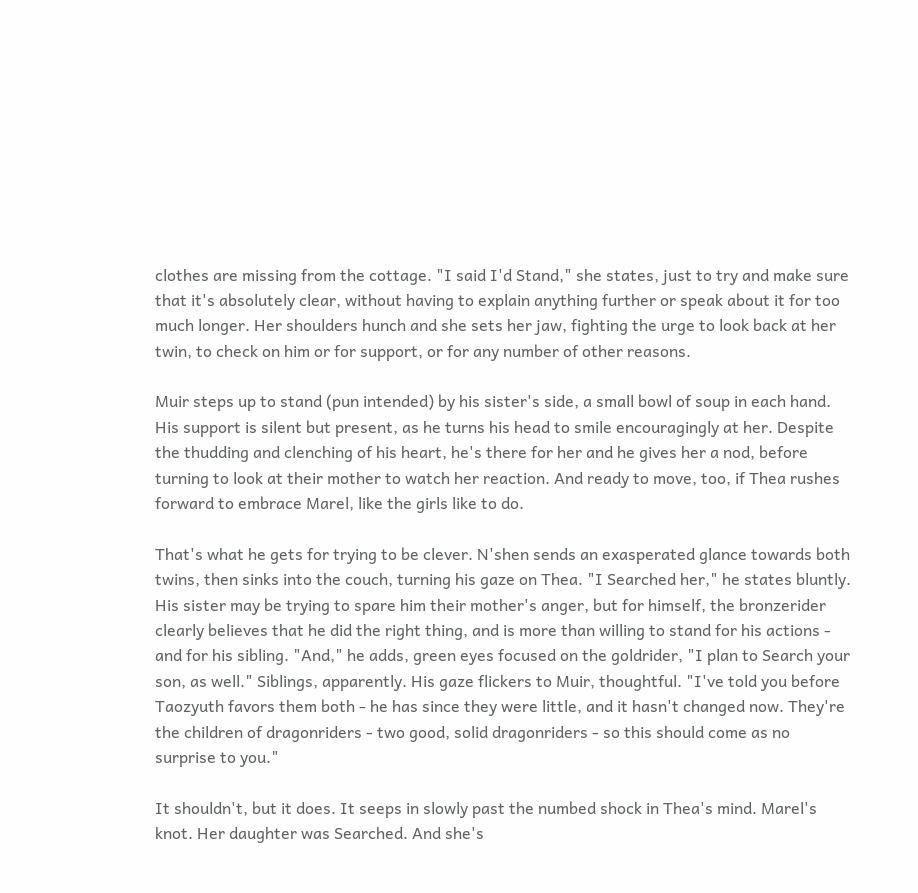clothes are missing from the cottage. "I said I'd Stand," she states, just to try and make sure that it's absolutely clear, without having to explain anything further or speak about it for too much longer. Her shoulders hunch and she sets her jaw, fighting the urge to look back at her twin, to check on him or for support, or for any number of other reasons.

Muir steps up to stand (pun intended) by his sister's side, a small bowl of soup in each hand. His support is silent but present, as he turns his head to smile encouragingly at her. Despite the thudding and clenching of his heart, he's there for her and he gives her a nod, before turning to look at their mother to watch her reaction. And ready to move, too, if Thea rushes forward to embrace Marel, like the girls like to do.

That's what he gets for trying to be clever. N'shen sends an exasperated glance towards both twins, then sinks into the couch, turning his gaze on Thea. "I Searched her," he states bluntly. His sister may be trying to spare him their mother's anger, but for himself, the bronzerider clearly believes that he did the right thing, and is more than willing to stand for his actions - and for his sibling. "And," he adds, green eyes focused on the goldrider, "I plan to Search your son, as well." Siblings, apparently. His gaze flickers to Muir, thoughtful. "I've told you before Taozyuth favors them both - he has since they were little, and it hasn't changed now. They're the children of dragonriders - two good, solid dragonriders - so this should come as no surprise to you."

It shouldn't, but it does. It seeps in slowly past the numbed shock in Thea's mind. Marel's knot. Her daughter was Searched. And she's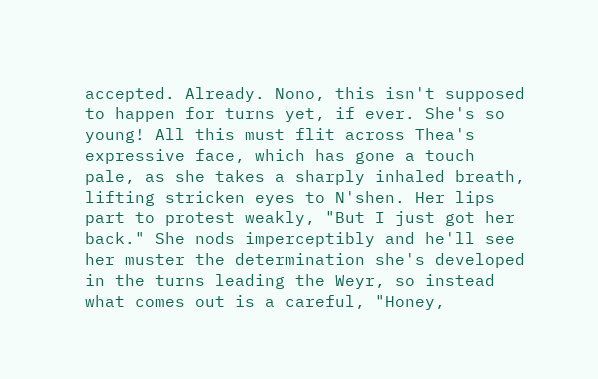accepted. Already. Nono, this isn't supposed to happen for turns yet, if ever. She's so young! All this must flit across Thea's expressive face, which has gone a touch pale, as she takes a sharply inhaled breath, lifting stricken eyes to N'shen. Her lips part to protest weakly, "But I just got her back." She nods imperceptibly and he'll see her muster the determination she's developed in the turns leading the Weyr, so instead what comes out is a careful, "Honey,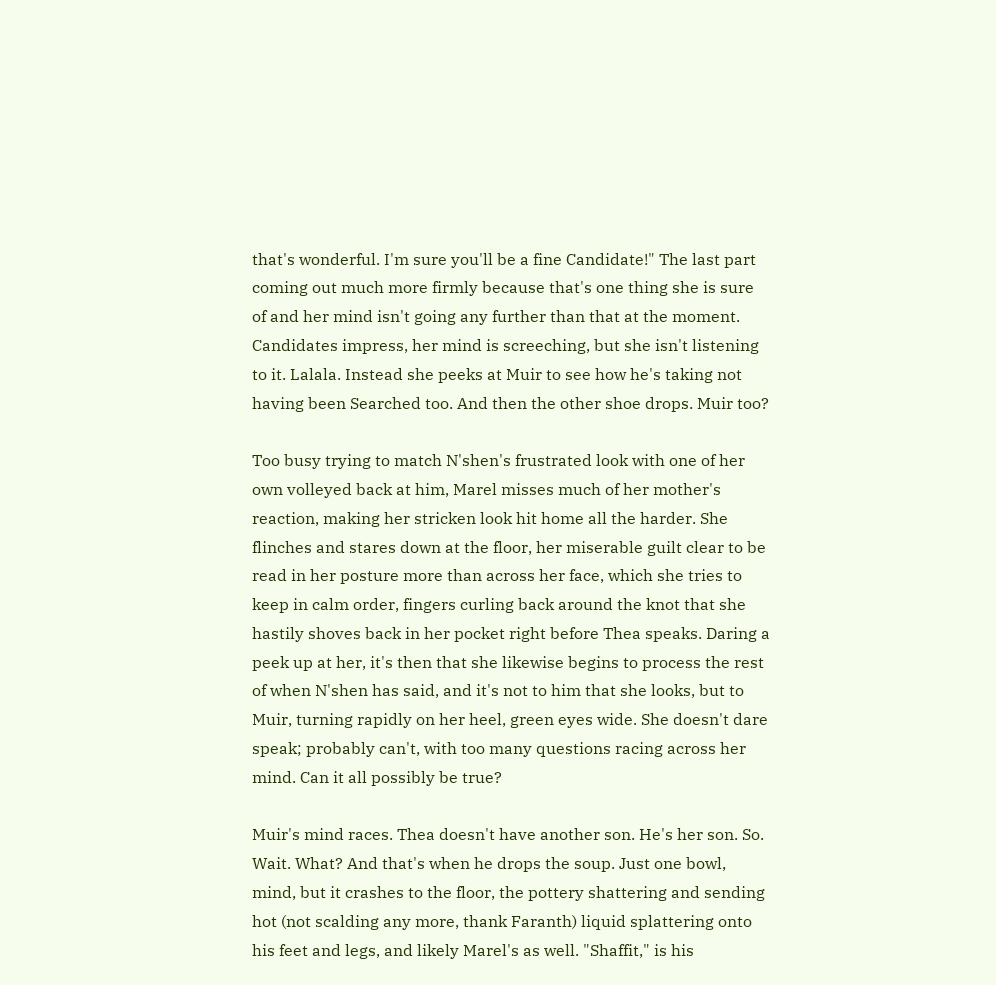that's wonderful. I'm sure you'll be a fine Candidate!" The last part coming out much more firmly because that's one thing she is sure of and her mind isn't going any further than that at the moment. Candidates impress, her mind is screeching, but she isn't listening to it. Lalala. Instead she peeks at Muir to see how he's taking not having been Searched too. And then the other shoe drops. Muir too?

Too busy trying to match N'shen's frustrated look with one of her own volleyed back at him, Marel misses much of her mother's reaction, making her stricken look hit home all the harder. She flinches and stares down at the floor, her miserable guilt clear to be read in her posture more than across her face, which she tries to keep in calm order, fingers curling back around the knot that she hastily shoves back in her pocket right before Thea speaks. Daring a peek up at her, it's then that she likewise begins to process the rest of when N'shen has said, and it's not to him that she looks, but to Muir, turning rapidly on her heel, green eyes wide. She doesn't dare speak; probably can't, with too many questions racing across her mind. Can it all possibly be true?

Muir's mind races. Thea doesn't have another son. He's her son. So. Wait. What? And that's when he drops the soup. Just one bowl, mind, but it crashes to the floor, the pottery shattering and sending hot (not scalding any more, thank Faranth) liquid splattering onto his feet and legs, and likely Marel's as well. "Shaffit," is his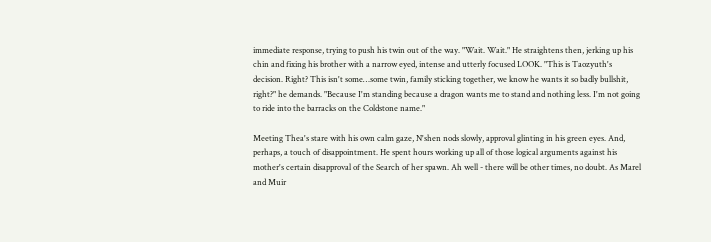immediate response, trying to push his twin out of the way. "Wait. Wait." He straightens then, jerking up his chin and fixing his brother with a narrow eyed, intense and utterly focused LOOK. "This is Taozyuth's decision. Right? This isn't some…some twin, family sticking together, we know he wants it so badly bullshit, right?" he demands. "Because I'm standing because a dragon wants me to stand and nothing less. I'm not going to ride into the barracks on the Coldstone name."

Meeting Thea's stare with his own calm gaze, N'shen nods slowly, approval glinting in his green eyes. And, perhaps, a touch of disappointment. He spent hours working up all of those logical arguments against his mother's certain disapproval of the Search of her spawn. Ah well - there will be other times, no doubt. As Marel and Muir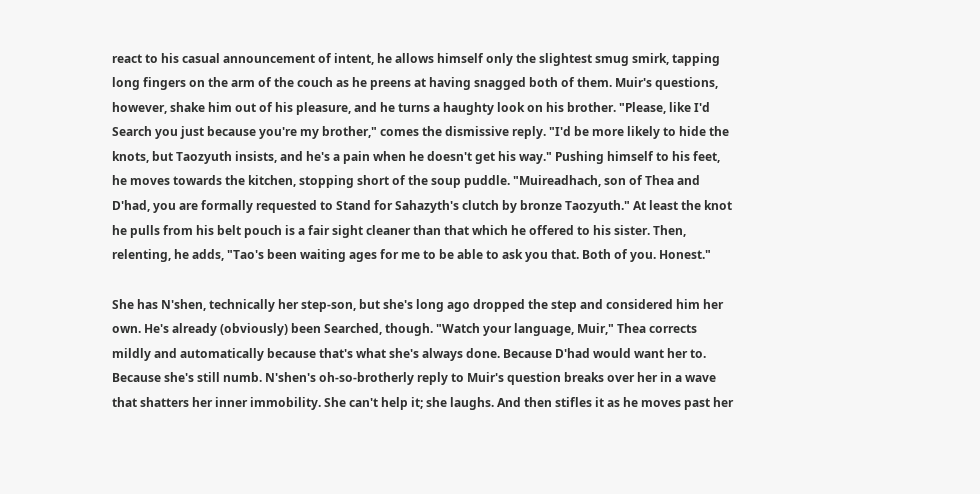react to his casual announcement of intent, he allows himself only the slightest smug smirk, tapping long fingers on the arm of the couch as he preens at having snagged both of them. Muir's questions, however, shake him out of his pleasure, and he turns a haughty look on his brother. "Please, like I'd Search you just because you're my brother," comes the dismissive reply. "I'd be more likely to hide the knots, but Taozyuth insists, and he's a pain when he doesn't get his way." Pushing himself to his feet, he moves towards the kitchen, stopping short of the soup puddle. "Muireadhach, son of Thea and D'had, you are formally requested to Stand for Sahazyth's clutch by bronze Taozyuth." At least the knot he pulls from his belt pouch is a fair sight cleaner than that which he offered to his sister. Then, relenting, he adds, "Tao's been waiting ages for me to be able to ask you that. Both of you. Honest."

She has N'shen, technically her step-son, but she's long ago dropped the step and considered him her own. He's already (obviously) been Searched, though. "Watch your language, Muir," Thea corrects mildly and automatically because that's what she's always done. Because D'had would want her to. Because she's still numb. N'shen's oh-so-brotherly reply to Muir's question breaks over her in a wave that shatters her inner immobility. She can't help it; she laughs. And then stifles it as he moves past her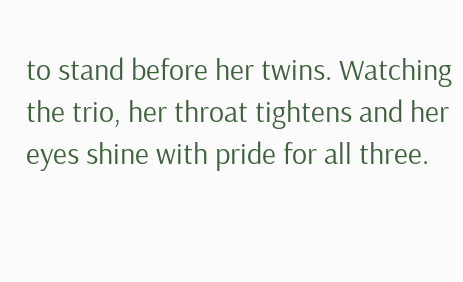to stand before her twins. Watching the trio, her throat tightens and her eyes shine with pride for all three.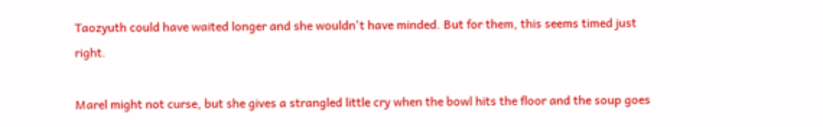Taozyuth could have waited longer and she wouldn't have minded. But for them, this seems timed just right.

Marel might not curse, but she gives a strangled little cry when the bowl hits the floor and the soup goes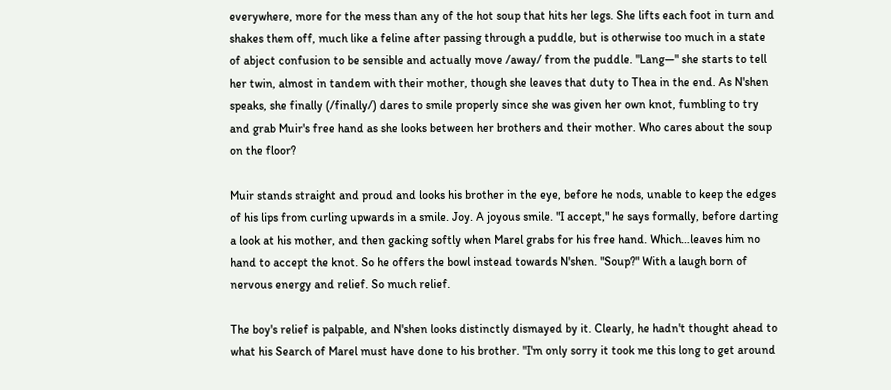everywhere, more for the mess than any of the hot soup that hits her legs. She lifts each foot in turn and shakes them off, much like a feline after passing through a puddle, but is otherwise too much in a state of abject confusion to be sensible and actually move /away/ from the puddle. "Lang—" she starts to tell her twin, almost in tandem with their mother, though she leaves that duty to Thea in the end. As N'shen speaks, she finally (/finally/) dares to smile properly since she was given her own knot, fumbling to try and grab Muir's free hand as she looks between her brothers and their mother. Who cares about the soup on the floor?

Muir stands straight and proud and looks his brother in the eye, before he nods, unable to keep the edges of his lips from curling upwards in a smile. Joy. A joyous smile. "I accept," he says formally, before darting a look at his mother, and then gacking softly when Marel grabs for his free hand. Which…leaves him no hand to accept the knot. So he offers the bowl instead towards N'shen. "Soup?" With a laugh born of nervous energy and relief. So much relief.

The boy's relief is palpable, and N'shen looks distinctly dismayed by it. Clearly, he hadn't thought ahead to what his Search of Marel must have done to his brother. "I'm only sorry it took me this long to get around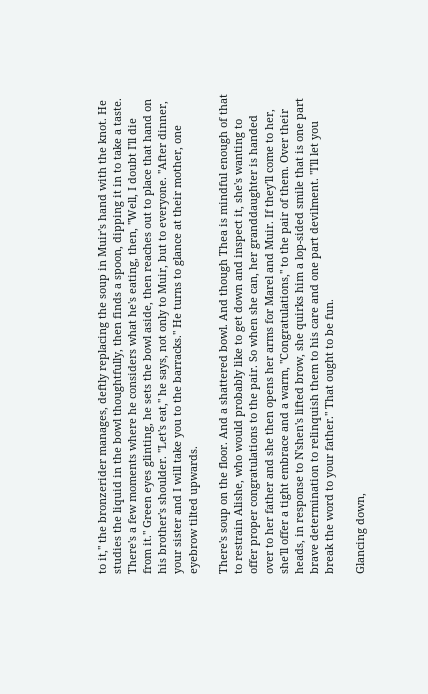to it," the bronzerider manages, deftly replacing the soup in Muir's hand with the knot. He studies the liquid in the bowl thoughtfully, then finds a spoon, dipping it in to take a taste. There's a few moments where he considers what he's eating, then, "Well, I doubt I'll die from it." Green eyes glinting, he sets the bowl aside, then reaches out to place that hand on his brother's shoulder. "Let's eat," he says, not only to Muir, but to everyone. "After dinner, your sister and I will take you to the barracks." He turns to glance at their mother, one eyebrow tilted upwards.

There's soup on the floor. And a shattered bowl. And though Thea is mindful enough of that to restrain Alishe, who would probably like to get down and inspect it, she's wanting to offer proper congratulations to the pair. So when she can, her granddaughter is handed over to her father and she then opens her arms for Marel and Muir. If they'll come to her, she'll offer a tight embrace and a warm, "Congratulations," to the pair of them. Over their heads, in response to N'shen's lifted brow, she quirks him a lop-sided smile that is one part brave determination to relinquish them to his care and one part devilment. "I'll let you break the word to your father." That ought to be fun.

Glancing down,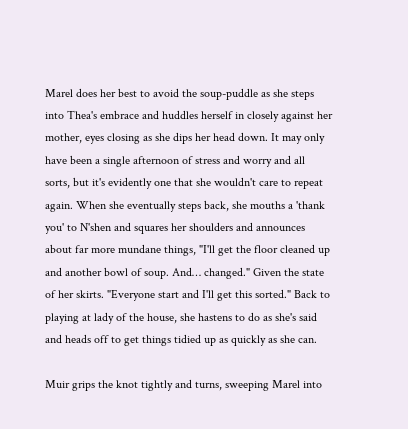Marel does her best to avoid the soup-puddle as she steps into Thea's embrace and huddles herself in closely against her mother, eyes closing as she dips her head down. It may only have been a single afternoon of stress and worry and all sorts, but it's evidently one that she wouldn't care to repeat again. When she eventually steps back, she mouths a 'thank you' to N'shen and squares her shoulders and announces about far more mundane things, "I'll get the floor cleaned up and another bowl of soup. And… changed." Given the state of her skirts. "Everyone start and I'll get this sorted." Back to playing at lady of the house, she hastens to do as she's said and heads off to get things tidied up as quickly as she can.

Muir grips the knot tightly and turns, sweeping Marel into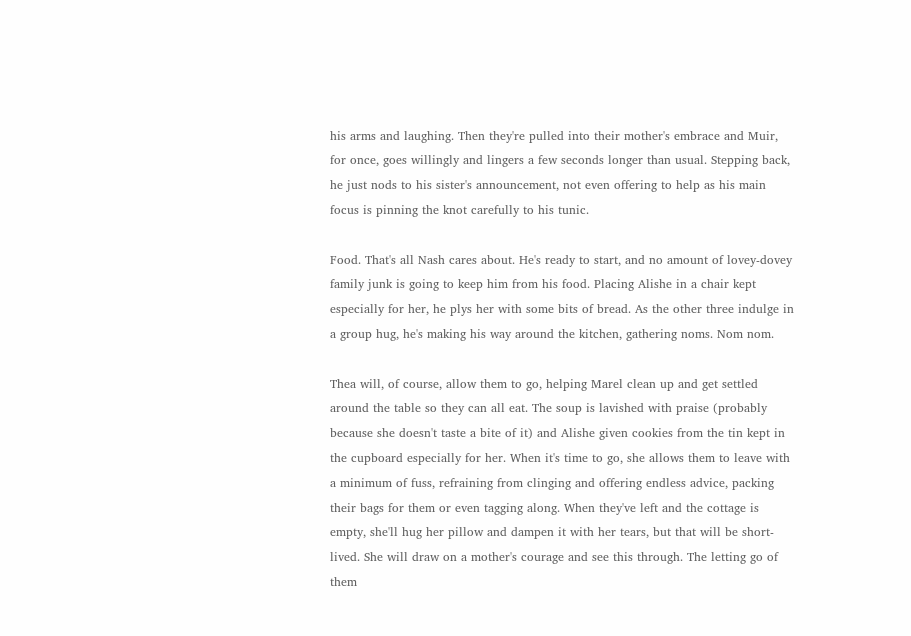his arms and laughing. Then they're pulled into their mother's embrace and Muir, for once, goes willingly and lingers a few seconds longer than usual. Stepping back, he just nods to his sister's announcement, not even offering to help as his main focus is pinning the knot carefully to his tunic.

Food. That's all Nash cares about. He's ready to start, and no amount of lovey-dovey family junk is going to keep him from his food. Placing Alishe in a chair kept especially for her, he plys her with some bits of bread. As the other three indulge in a group hug, he's making his way around the kitchen, gathering noms. Nom nom.

Thea will, of course, allow them to go, helping Marel clean up and get settled around the table so they can all eat. The soup is lavished with praise (probably because she doesn't taste a bite of it) and Alishe given cookies from the tin kept in the cupboard especially for her. When it's time to go, she allows them to leave with a minimum of fuss, refraining from clinging and offering endless advice, packing their bags for them or even tagging along. When they've left and the cottage is empty, she'll hug her pillow and dampen it with her tears, but that will be short-lived. She will draw on a mother's courage and see this through. The letting go of them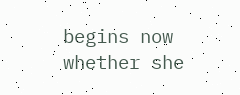begins now whether she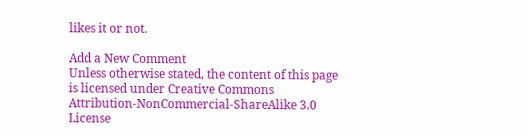likes it or not.

Add a New Comment
Unless otherwise stated, the content of this page is licensed under Creative Commons Attribution-NonCommercial-ShareAlike 3.0 License